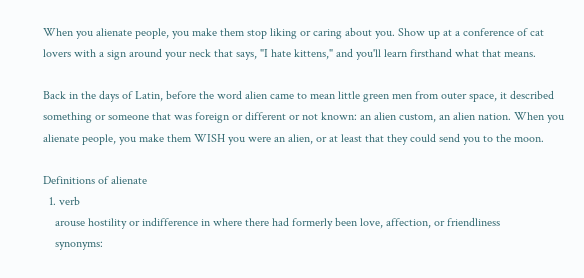When you alienate people, you make them stop liking or caring about you. Show up at a conference of cat lovers with a sign around your neck that says, "I hate kittens," and you'll learn firsthand what that means.

Back in the days of Latin, before the word alien came to mean little green men from outer space, it described something or someone that was foreign or different or not known: an alien custom, an alien nation. When you alienate people, you make them WISH you were an alien, or at least that they could send you to the moon.

Definitions of alienate
  1. verb
    arouse hostility or indifference in where there had formerly been love, affection, or friendliness
    synonyms: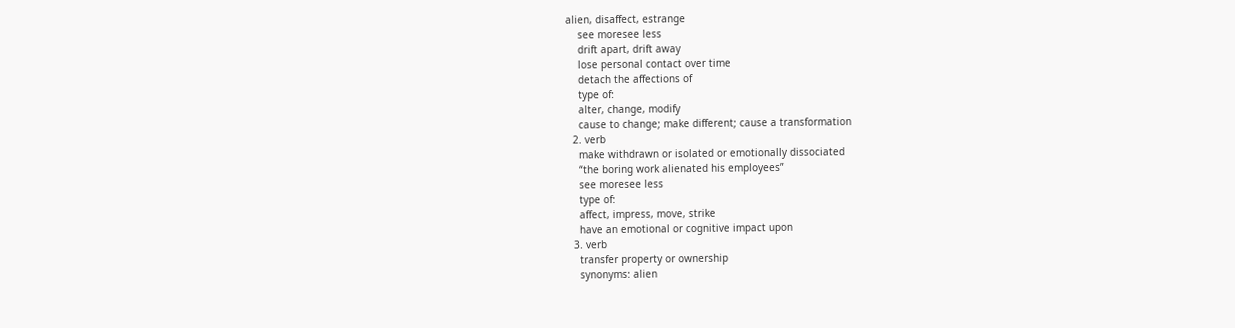alien, disaffect, estrange
    see moresee less
    drift apart, drift away
    lose personal contact over time
    detach the affections of
    type of:
    alter, change, modify
    cause to change; make different; cause a transformation
  2. verb
    make withdrawn or isolated or emotionally dissociated
    “the boring work alienated his employees”
    see moresee less
    type of:
    affect, impress, move, strike
    have an emotional or cognitive impact upon
  3. verb
    transfer property or ownership
    synonyms: alien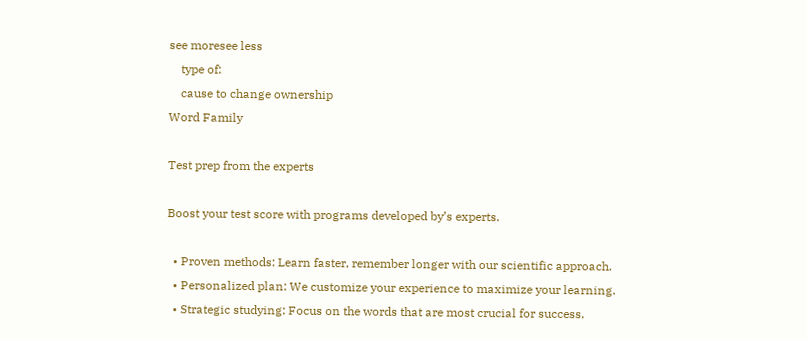see moresee less
    type of:
    cause to change ownership
Word Family

Test prep from the experts

Boost your test score with programs developed by’s experts.

  • Proven methods: Learn faster, remember longer with our scientific approach.
  • Personalized plan: We customize your experience to maximize your learning.
  • Strategic studying: Focus on the words that are most crucial for success.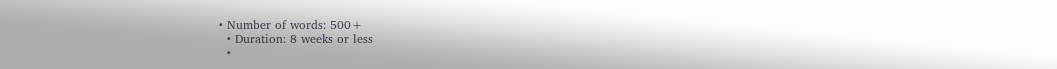• Number of words: 500+
  • Duration: 8 weeks or less
  •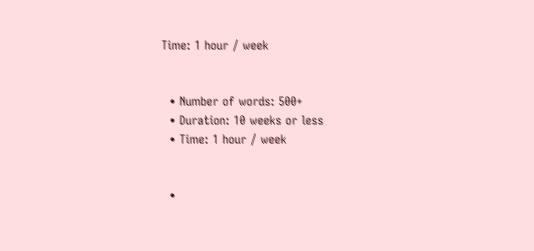Time: 1 hour / week


  • Number of words: 500+
  • Duration: 10 weeks or less
  • Time: 1 hour / week


  •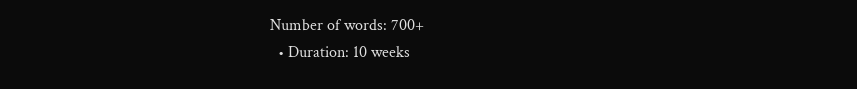Number of words: 700+
  • Duration: 10 weeks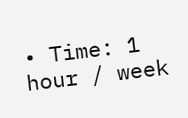• Time: 1 hour / week